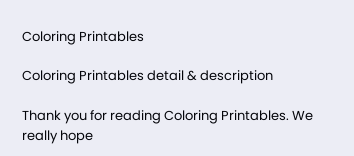Coloring Printables

Coloring Printables detail & description

Thank you for reading Coloring Printables. We really hope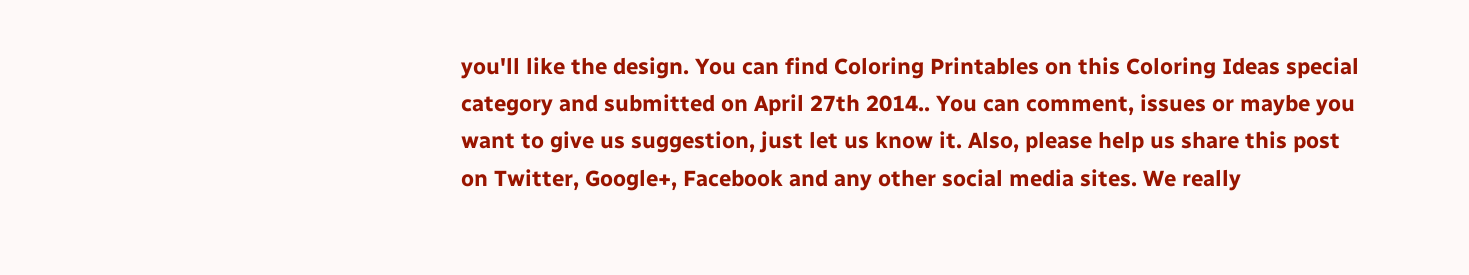you'll like the design. You can find Coloring Printables on this Coloring Ideas special category and submitted on April 27th 2014.. You can comment, issues or maybe you want to give us suggestion, just let us know it. Also, please help us share this post on Twitter, Google+, Facebook and any other social media sites. We really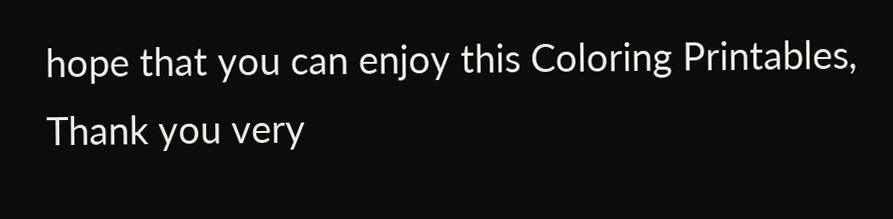hope that you can enjoy this Coloring Printables, Thank you very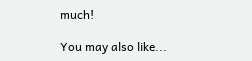much!

You may also like...